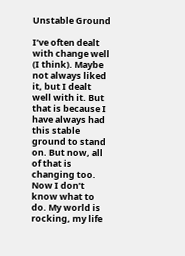Unstable Ground

I’ve often dealt with change well (I think). Maybe not always liked it, but I dealt well with it. But that is because I have always had this stable ground to stand on. But now, all of that is changing too. Now I don’t know what to do. My world is rocking, my life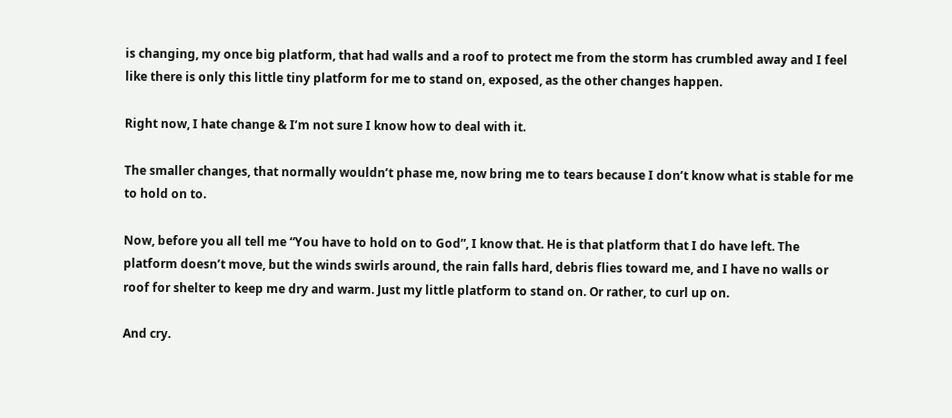is changing, my once big platform, that had walls and a roof to protect me from the storm has crumbled away and I feel like there is only this little tiny platform for me to stand on, exposed, as the other changes happen.

Right now, I hate change & I’m not sure I know how to deal with it.

The smaller changes, that normally wouldn’t phase me, now bring me to tears because I don’t know what is stable for me to hold on to.

Now, before you all tell me “You have to hold on to God”, I know that. He is that platform that I do have left. The platform doesn’t move, but the winds swirls around, the rain falls hard, debris flies toward me, and I have no walls or roof for shelter to keep me dry and warm. Just my little platform to stand on. Or rather, to curl up on.

And cry.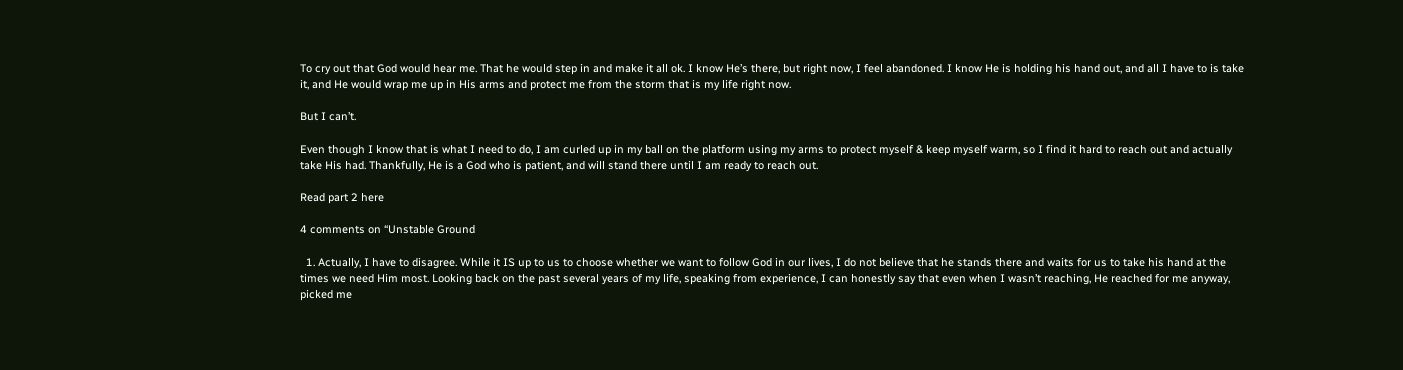To cry out that God would hear me. That he would step in and make it all ok. I know He’s there, but right now, I feel abandoned. I know He is holding his hand out, and all I have to is take it, and He would wrap me up in His arms and protect me from the storm that is my life right now.

But I can’t.

Even though I know that is what I need to do, I am curled up in my ball on the platform using my arms to protect myself & keep myself warm, so I find it hard to reach out and actually take His had. Thankfully, He is a God who is patient, and will stand there until I am ready to reach out.

Read part 2 here

4 comments on “Unstable Ground

  1. Actually, I have to disagree. While it IS up to us to choose whether we want to follow God in our lives, I do not believe that he stands there and waits for us to take his hand at the times we need Him most. Looking back on the past several years of my life, speaking from experience, I can honestly say that even when I wasn’t reaching, He reached for me anyway, picked me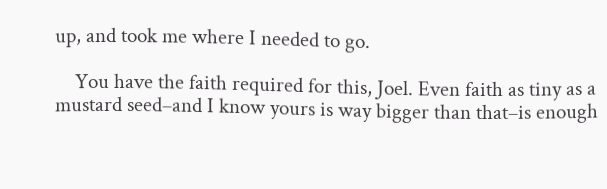up, and took me where I needed to go.

    You have the faith required for this, Joel. Even faith as tiny as a mustard seed–and I know yours is way bigger than that–is enough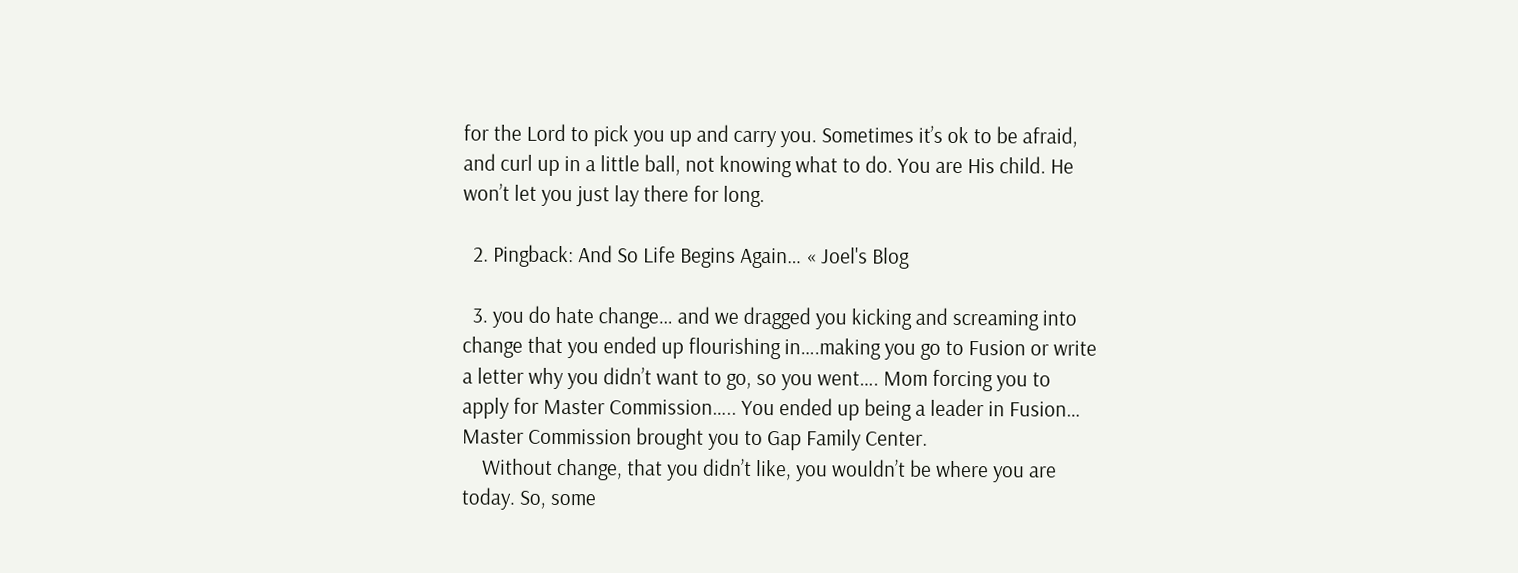for the Lord to pick you up and carry you. Sometimes it’s ok to be afraid, and curl up in a little ball, not knowing what to do. You are His child. He won’t let you just lay there for long.

  2. Pingback: And So Life Begins Again… « Joel's Blog

  3. you do hate change… and we dragged you kicking and screaming into change that you ended up flourishing in….making you go to Fusion or write a letter why you didn’t want to go, so you went…. Mom forcing you to apply for Master Commission….. You ended up being a leader in Fusion… Master Commission brought you to Gap Family Center.
    Without change, that you didn’t like, you wouldn’t be where you are today. So, some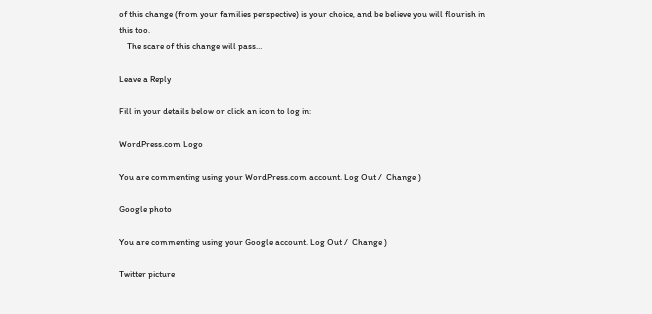of this change (from your families perspective) is your choice, and be believe you will flourish in this too.
    The scare of this change will pass…

Leave a Reply

Fill in your details below or click an icon to log in:

WordPress.com Logo

You are commenting using your WordPress.com account. Log Out /  Change )

Google photo

You are commenting using your Google account. Log Out /  Change )

Twitter picture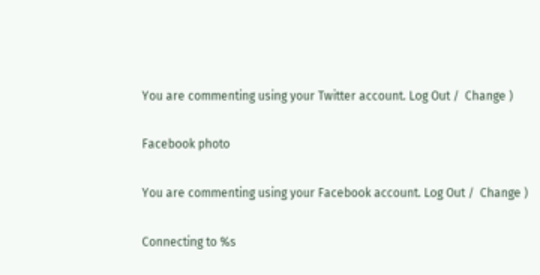You are commenting using your Twitter account. Log Out /  Change )

Facebook photo

You are commenting using your Facebook account. Log Out /  Change )

Connecting to %s